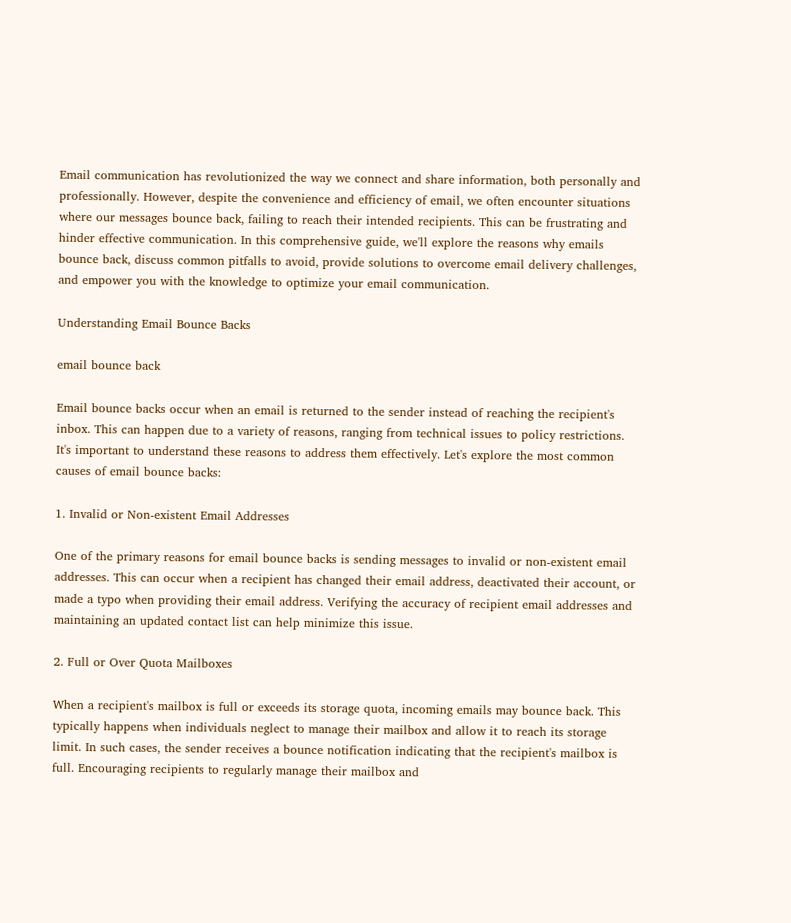Email communication has revolutionized the way we connect and share information, both personally and professionally. However, despite the convenience and efficiency of email, we often encounter situations where our messages bounce back, failing to reach their intended recipients. This can be frustrating and hinder effective communication. In this comprehensive guide, we'll explore the reasons why emails bounce back, discuss common pitfalls to avoid, provide solutions to overcome email delivery challenges, and empower you with the knowledge to optimize your email communication.

Understanding Email Bounce Backs

email bounce back

Email bounce backs occur when an email is returned to the sender instead of reaching the recipient's inbox. This can happen due to a variety of reasons, ranging from technical issues to policy restrictions. It's important to understand these reasons to address them effectively. Let's explore the most common causes of email bounce backs:

1. Invalid or Non-existent Email Addresses

One of the primary reasons for email bounce backs is sending messages to invalid or non-existent email addresses. This can occur when a recipient has changed their email address, deactivated their account, or made a typo when providing their email address. Verifying the accuracy of recipient email addresses and maintaining an updated contact list can help minimize this issue.

2. Full or Over Quota Mailboxes

When a recipient's mailbox is full or exceeds its storage quota, incoming emails may bounce back. This typically happens when individuals neglect to manage their mailbox and allow it to reach its storage limit. In such cases, the sender receives a bounce notification indicating that the recipient's mailbox is full. Encouraging recipients to regularly manage their mailbox and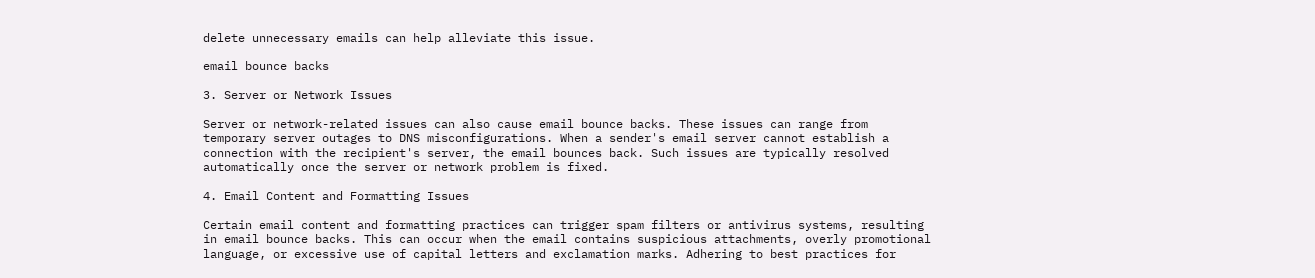delete unnecessary emails can help alleviate this issue.

email bounce backs

3. Server or Network Issues

Server or network-related issues can also cause email bounce backs. These issues can range from temporary server outages to DNS misconfigurations. When a sender's email server cannot establish a connection with the recipient's server, the email bounces back. Such issues are typically resolved automatically once the server or network problem is fixed.

4. Email Content and Formatting Issues

Certain email content and formatting practices can trigger spam filters or antivirus systems, resulting in email bounce backs. This can occur when the email contains suspicious attachments, overly promotional language, or excessive use of capital letters and exclamation marks. Adhering to best practices for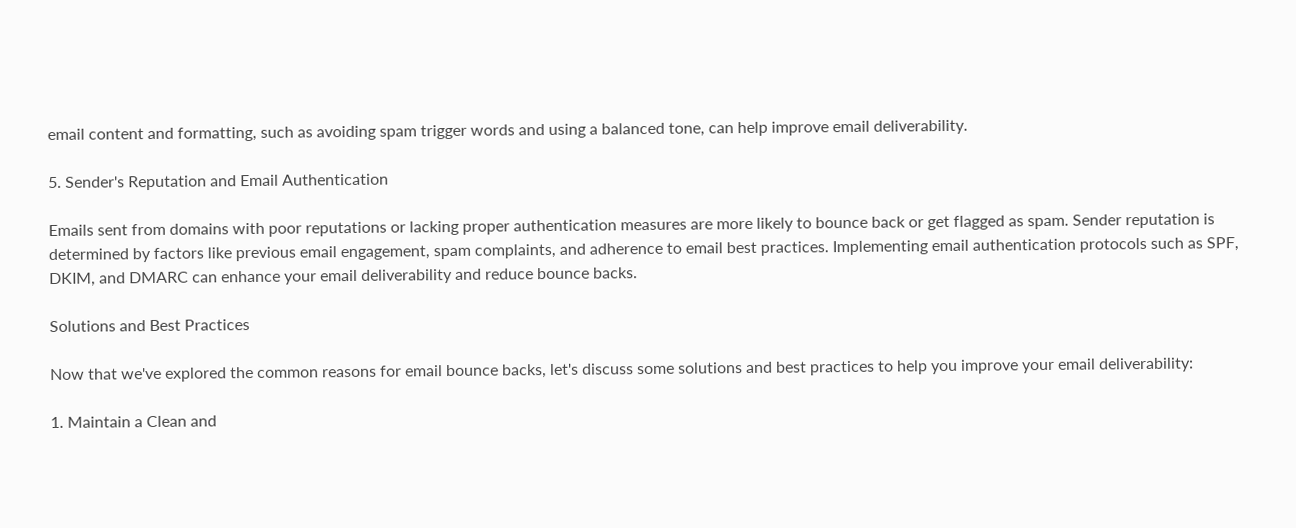email content and formatting, such as avoiding spam trigger words and using a balanced tone, can help improve email deliverability.

5. Sender's Reputation and Email Authentication

Emails sent from domains with poor reputations or lacking proper authentication measures are more likely to bounce back or get flagged as spam. Sender reputation is determined by factors like previous email engagement, spam complaints, and adherence to email best practices. Implementing email authentication protocols such as SPF, DKIM, and DMARC can enhance your email deliverability and reduce bounce backs.

Solutions and Best Practices

Now that we've explored the common reasons for email bounce backs, let's discuss some solutions and best practices to help you improve your email deliverability:

1. Maintain a Clean and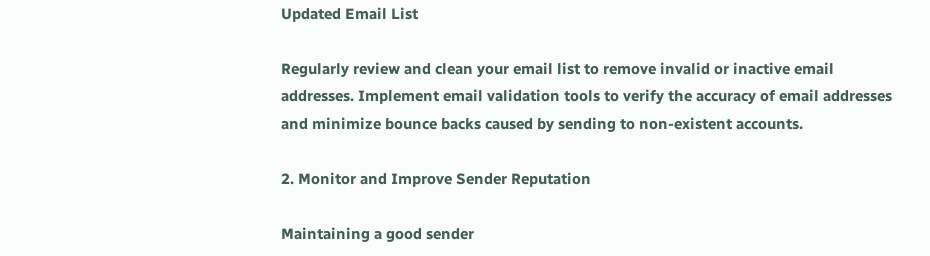Updated Email List

Regularly review and clean your email list to remove invalid or inactive email addresses. Implement email validation tools to verify the accuracy of email addresses and minimize bounce backs caused by sending to non-existent accounts.

2. Monitor and Improve Sender Reputation

Maintaining a good sender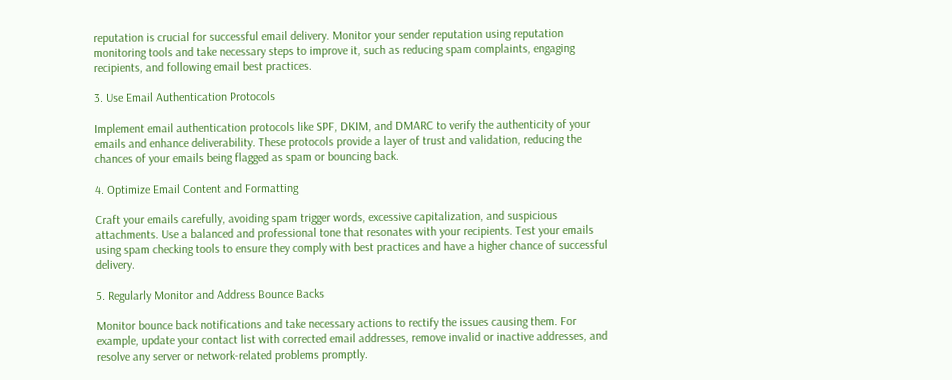reputation is crucial for successful email delivery. Monitor your sender reputation using reputation monitoring tools and take necessary steps to improve it, such as reducing spam complaints, engaging recipients, and following email best practices.

3. Use Email Authentication Protocols

Implement email authentication protocols like SPF, DKIM, and DMARC to verify the authenticity of your emails and enhance deliverability. These protocols provide a layer of trust and validation, reducing the chances of your emails being flagged as spam or bouncing back.

4. Optimize Email Content and Formatting

Craft your emails carefully, avoiding spam trigger words, excessive capitalization, and suspicious attachments. Use a balanced and professional tone that resonates with your recipients. Test your emails using spam checking tools to ensure they comply with best practices and have a higher chance of successful delivery.

5. Regularly Monitor and Address Bounce Backs

Monitor bounce back notifications and take necessary actions to rectify the issues causing them. For example, update your contact list with corrected email addresses, remove invalid or inactive addresses, and resolve any server or network-related problems promptly.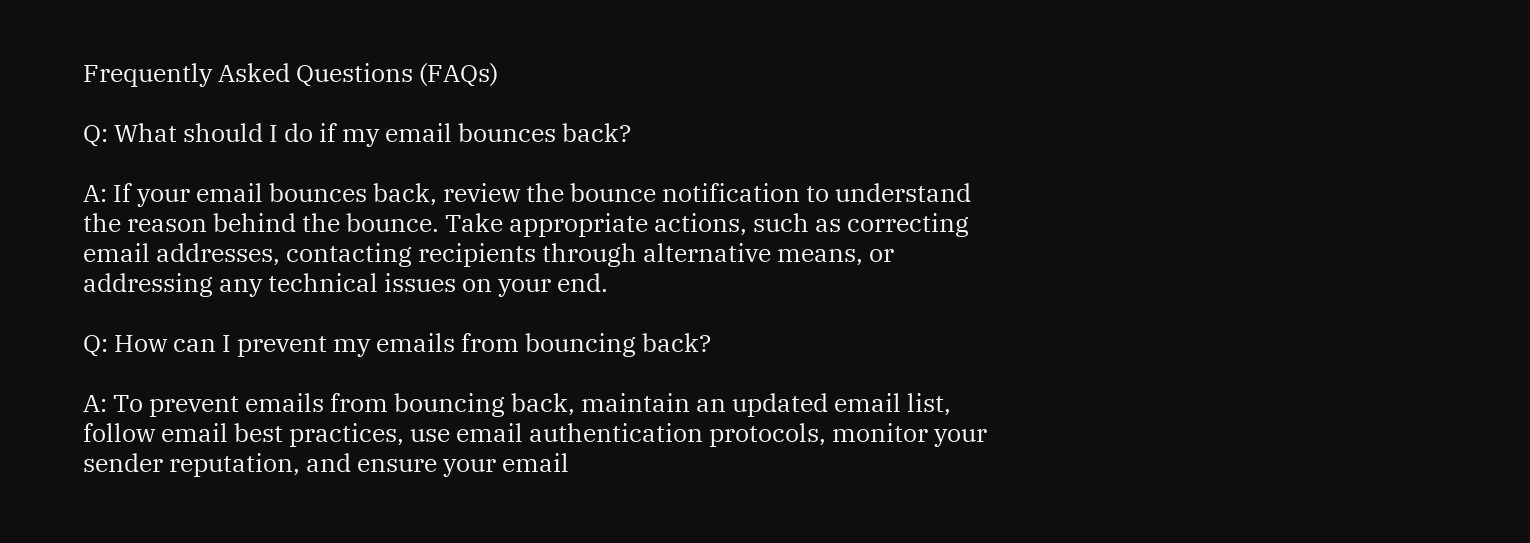Frequently Asked Questions (FAQs)

Q: What should I do if my email bounces back?

A: If your email bounces back, review the bounce notification to understand the reason behind the bounce. Take appropriate actions, such as correcting email addresses, contacting recipients through alternative means, or addressing any technical issues on your end.

Q: How can I prevent my emails from bouncing back?

A: To prevent emails from bouncing back, maintain an updated email list, follow email best practices, use email authentication protocols, monitor your sender reputation, and ensure your email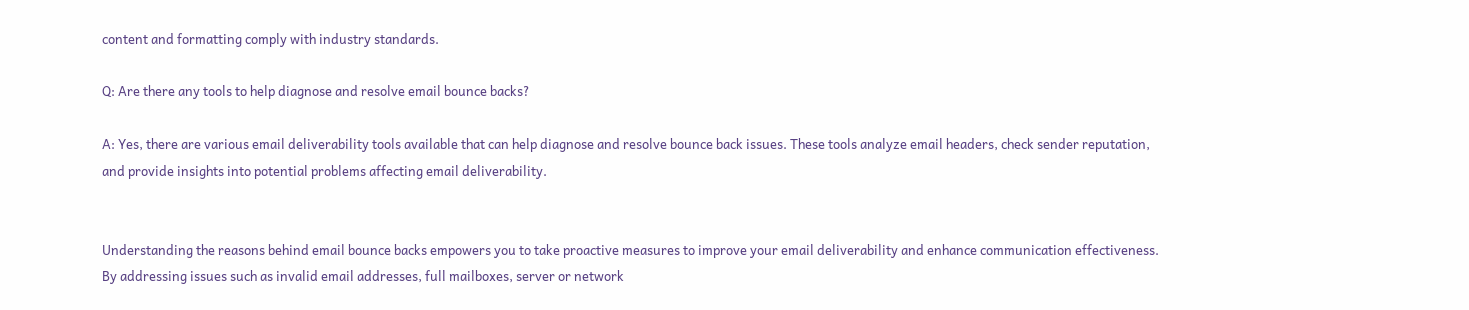content and formatting comply with industry standards.

Q: Are there any tools to help diagnose and resolve email bounce backs?

A: Yes, there are various email deliverability tools available that can help diagnose and resolve bounce back issues. These tools analyze email headers, check sender reputation, and provide insights into potential problems affecting email deliverability.


Understanding the reasons behind email bounce backs empowers you to take proactive measures to improve your email deliverability and enhance communication effectiveness. By addressing issues such as invalid email addresses, full mailboxes, server or network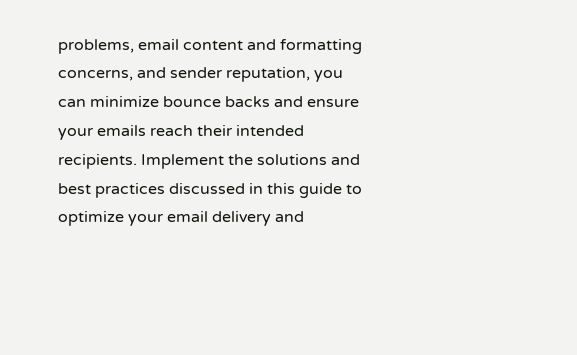problems, email content and formatting concerns, and sender reputation, you can minimize bounce backs and ensure your emails reach their intended recipients. Implement the solutions and best practices discussed in this guide to optimize your email delivery and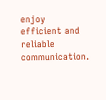enjoy efficient and reliable communication.